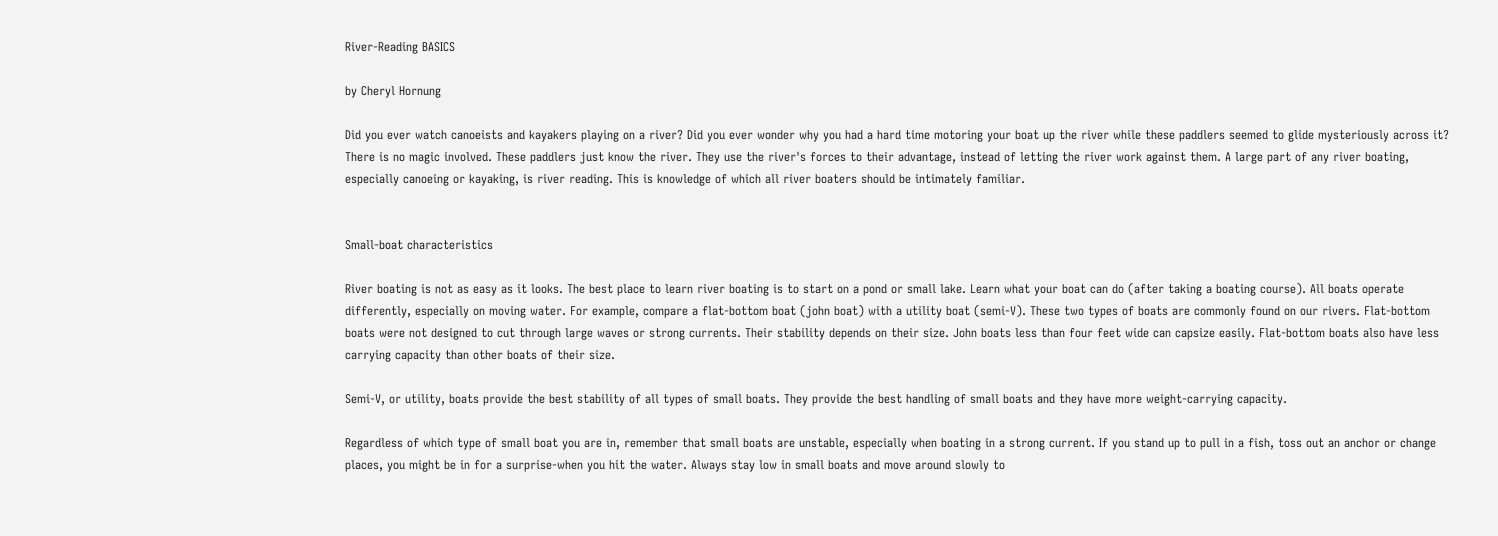River-Reading BASICS

by Cheryl Hornung

Did you ever watch canoeists and kayakers playing on a river? Did you ever wonder why you had a hard time motoring your boat up the river while these paddlers seemed to glide mysteriously across it? There is no magic involved. These paddlers just know the river. They use the river's forces to their advantage, instead of letting the river work against them. A large part of any river boating, especially canoeing or kayaking, is river reading. This is knowledge of which all river boaters should be intimately familiar.


Small-boat characteristics

River boating is not as easy as it looks. The best place to learn river boating is to start on a pond or small lake. Learn what your boat can do (after taking a boating course). All boats operate differently, especially on moving water. For example, compare a flat-bottom boat (john boat) with a utility boat (semi-V). These two types of boats are commonly found on our rivers. Flat-bottom boats were not designed to cut through large waves or strong currents. Their stability depends on their size. John boats less than four feet wide can capsize easily. Flat-bottom boats also have less carrying capacity than other boats of their size.

Semi-V, or utility, boats provide the best stability of all types of small boats. They provide the best handling of small boats and they have more weight-carrying capacity.

Regardless of which type of small boat you are in, remember that small boats are unstable, especially when boating in a strong current. If you stand up to pull in a fish, toss out an anchor or change places, you might be in for a surprise-when you hit the water. Always stay low in small boats and move around slowly to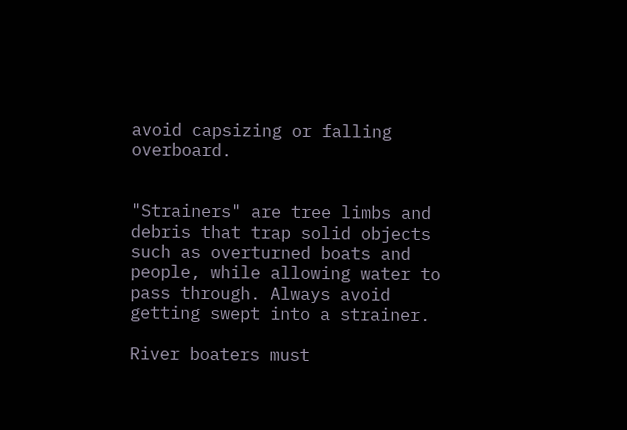avoid capsizing or falling overboard.


"Strainers" are tree limbs and debris that trap solid objects such as overturned boats and people, while allowing water to pass through. Always avoid getting swept into a strainer.

River boaters must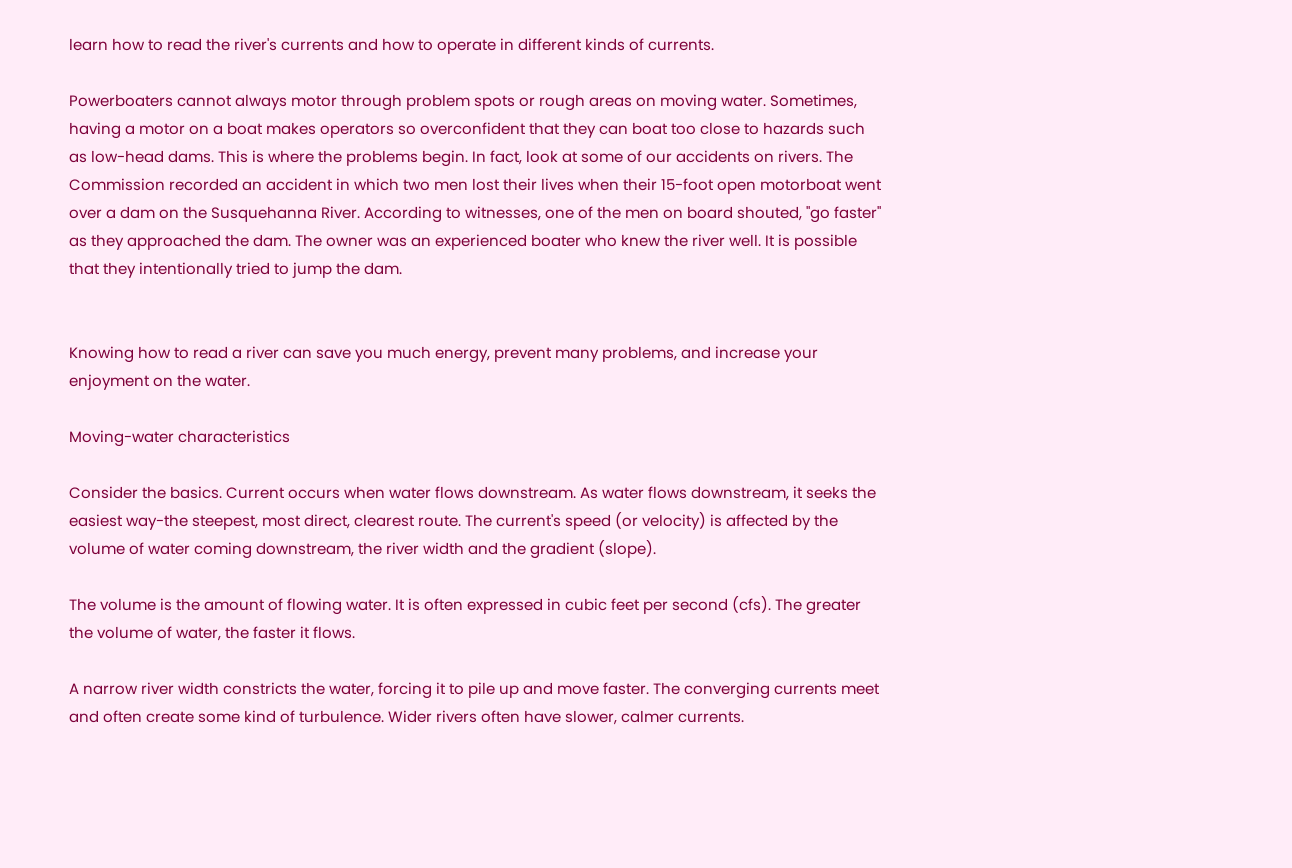learn how to read the river's currents and how to operate in different kinds of currents.

Powerboaters cannot always motor through problem spots or rough areas on moving water. Sometimes, having a motor on a boat makes operators so overconfident that they can boat too close to hazards such as low-head dams. This is where the problems begin. In fact, look at some of our accidents on rivers. The Commission recorded an accident in which two men lost their lives when their 15-foot open motorboat went over a dam on the Susquehanna River. According to witnesses, one of the men on board shouted, "go faster" as they approached the dam. The owner was an experienced boater who knew the river well. It is possible that they intentionally tried to jump the dam.


Knowing how to read a river can save you much energy, prevent many problems, and increase your enjoyment on the water.

Moving-water characteristics

Consider the basics. Current occurs when water flows downstream. As water flows downstream, it seeks the easiest way-the steepest, most direct, clearest route. The current's speed (or velocity) is affected by the volume of water coming downstream, the river width and the gradient (slope).

The volume is the amount of flowing water. It is often expressed in cubic feet per second (cfs). The greater the volume of water, the faster it flows.

A narrow river width constricts the water, forcing it to pile up and move faster. The converging currents meet and often create some kind of turbulence. Wider rivers often have slower, calmer currents.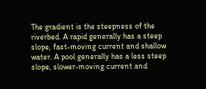The gradient is the steepness of the riverbed. A rapid generally has a steep slope, fast-moving current and shallow water. A pool generally has a less steep slope, slower-moving current and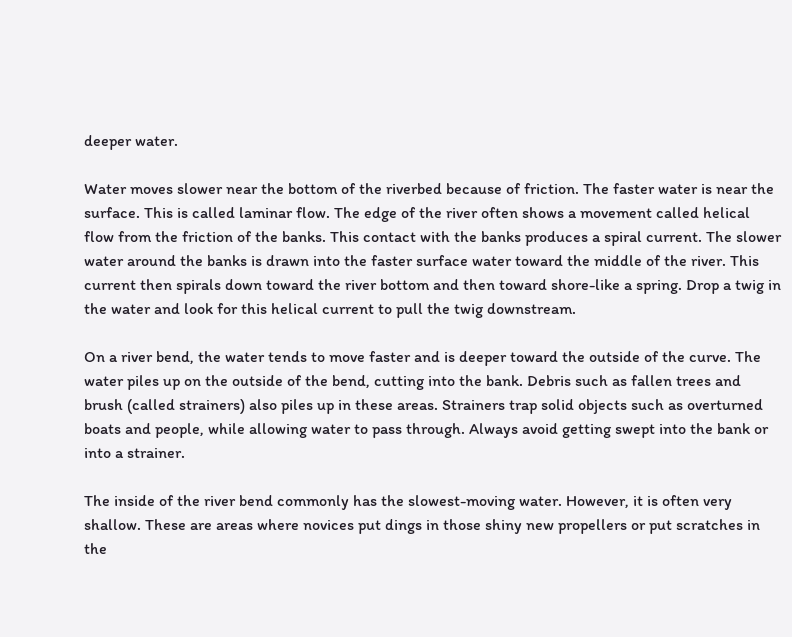deeper water.

Water moves slower near the bottom of the riverbed because of friction. The faster water is near the surface. This is called laminar flow. The edge of the river often shows a movement called helical flow from the friction of the banks. This contact with the banks produces a spiral current. The slower water around the banks is drawn into the faster surface water toward the middle of the river. This current then spirals down toward the river bottom and then toward shore-like a spring. Drop a twig in the water and look for this helical current to pull the twig downstream.

On a river bend, the water tends to move faster and is deeper toward the outside of the curve. The water piles up on the outside of the bend, cutting into the bank. Debris such as fallen trees and brush (called strainers) also piles up in these areas. Strainers trap solid objects such as overturned boats and people, while allowing water to pass through. Always avoid getting swept into the bank or into a strainer.

The inside of the river bend commonly has the slowest-moving water. However, it is often very shallow. These are areas where novices put dings in those shiny new propellers or put scratches in the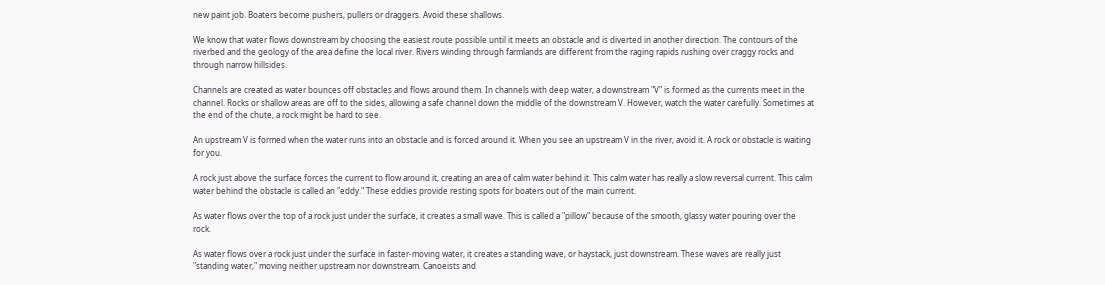new paint job. Boaters become pushers, pullers or draggers. Avoid these shallows.

We know that water flows downstream by choosing the easiest route possible until it meets an obstacle and is diverted in another direction. The contours of the riverbed and the geology of the area define the local river. Rivers winding through farmlands are different from the raging rapids rushing over craggy rocks and through narrow hillsides.

Channels are created as water bounces off obstacles and flows around them. In channels with deep water, a downstream "V" is formed as the currents meet in the channel. Rocks or shallow areas are off to the sides, allowing a safe channel down the middle of the downstream V. However, watch the water carefully. Sometimes at the end of the chute, a rock might be hard to see.

An upstream V is formed when the water runs into an obstacle and is forced around it. When you see an upstream V in the river, avoid it. A rock or obstacle is waiting for you.

A rock just above the surface forces the current to flow around it, creating an area of calm water behind it. This calm water has really a slow reversal current. This calm water behind the obstacle is called an "eddy." These eddies provide resting spots for boaters out of the main current.

As water flows over the top of a rock just under the surface, it creates a small wave. This is called a "pillow" because of the smooth, glassy water pouring over the rock.

As water flows over a rock just under the surface in faster-moving water, it creates a standing wave, or haystack, just downstream. These waves are really just "standing water," moving neither upstream nor downstream. Canoeists and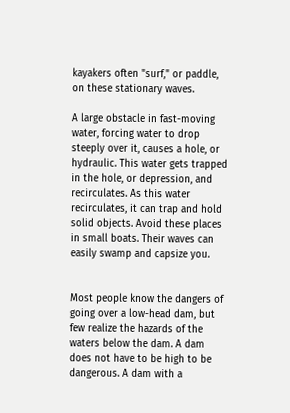kayakers often "surf," or paddle, on these stationary waves.

A large obstacle in fast-moving water, forcing water to drop steeply over it, causes a hole, or hydraulic. This water gets trapped in the hole, or depression, and recirculates. As this water recirculates, it can trap and hold solid objects. Avoid these places in small boats. Their waves can easily swamp and capsize you.


Most people know the dangers of going over a low-head dam, but few realize the hazards of the waters below the dam. A dam does not have to be high to be dangerous. A dam with a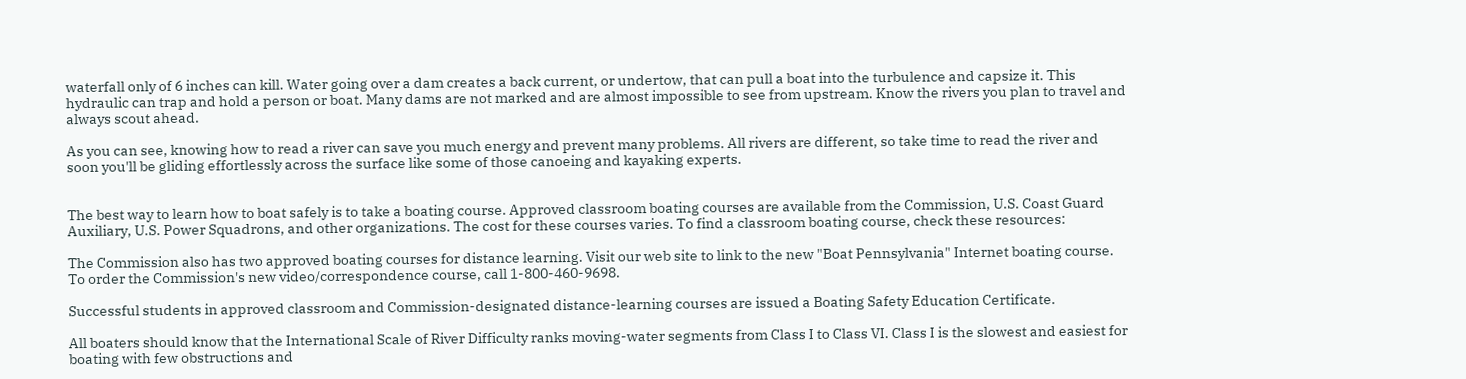waterfall only of 6 inches can kill. Water going over a dam creates a back current, or undertow, that can pull a boat into the turbulence and capsize it. This hydraulic can trap and hold a person or boat. Many dams are not marked and are almost impossible to see from upstream. Know the rivers you plan to travel and always scout ahead.

As you can see, knowing how to read a river can save you much energy and prevent many problems. All rivers are different, so take time to read the river and soon you'll be gliding effortlessly across the surface like some of those canoeing and kayaking experts.


The best way to learn how to boat safely is to take a boating course. Approved classroom boating courses are available from the Commission, U.S. Coast Guard Auxiliary, U.S. Power Squadrons, and other organizations. The cost for these courses varies. To find a classroom boating course, check these resources:

The Commission also has two approved boating courses for distance learning. Visit our web site to link to the new "Boat Pennsylvania" Internet boating course. To order the Commission's new video/correspondence course, call 1-800-460-9698.

Successful students in approved classroom and Commission-designated distance-learning courses are issued a Boating Safety Education Certificate.

All boaters should know that the International Scale of River Difficulty ranks moving-water segments from Class I to Class VI. Class I is the slowest and easiest for boating with few obstructions and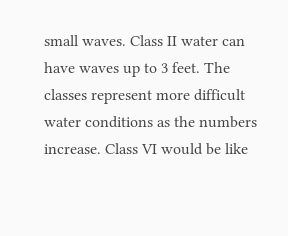small waves. Class II water can have waves up to 3 feet. The classes represent more difficult water conditions as the numbers increase. Class VI would be like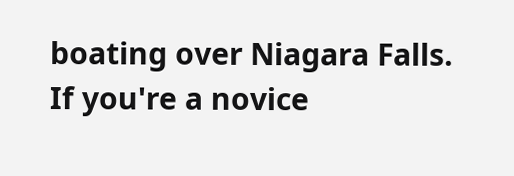boating over Niagara Falls. If you're a novice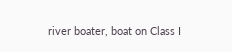river boater, boat on Class I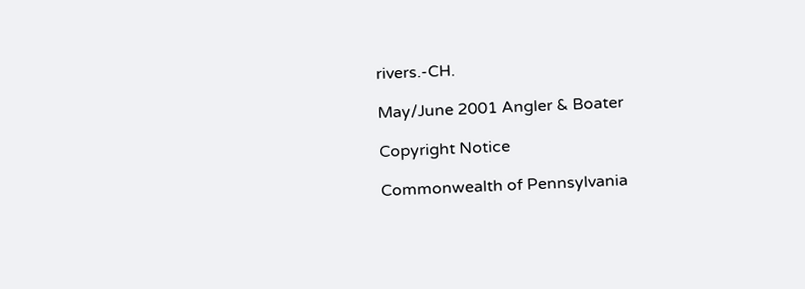rivers.-CH.

May/June 2001 Angler & Boater

Copyright Notice

Commonwealth of Pennsylvania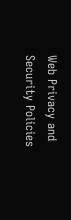Web Privacy and Security Policies